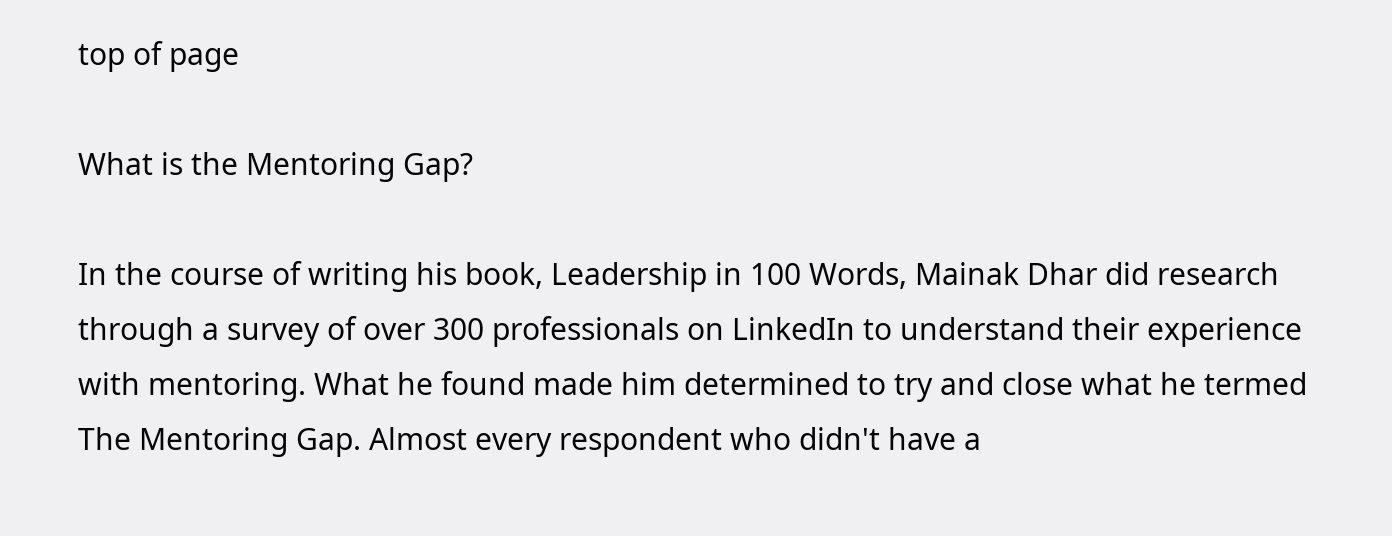top of page

What is the Mentoring Gap?

In the course of writing his book, Leadership in 100 Words, Mainak Dhar did research through a survey of over 300 professionals on LinkedIn to understand their experience with mentoring. What he found made him determined to try and close what he termed The Mentoring Gap. Almost every respondent who didn't have a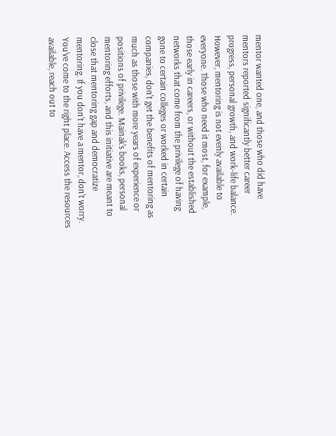mentor wanted one, and those who did have mentors reported significantly better career progress, personal growth, and work-life balance. However, mentoring is not evenly available to everyone. Those who need it most, for example, those early in careers, or without the established networks that come from the privilege of having gone to certain colleges or worked in certain companies, don't get the benefits of mentoring as much as those with more years of experience or positions of privilege. Mainak's books, personal mentoring efforts, and this initiative are meant to close that mentoring gap and democratize mentoring. If you don't have a mentor, don't worry. You've come to the right place. Access the resources available, reach out to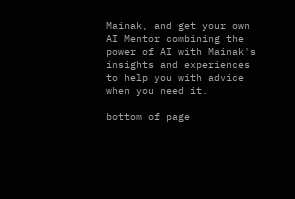Mainak, and get your own AI Mentor combining the power of AI with Mainak's insights and experiences to help you with advice when you need it.

bottom of page